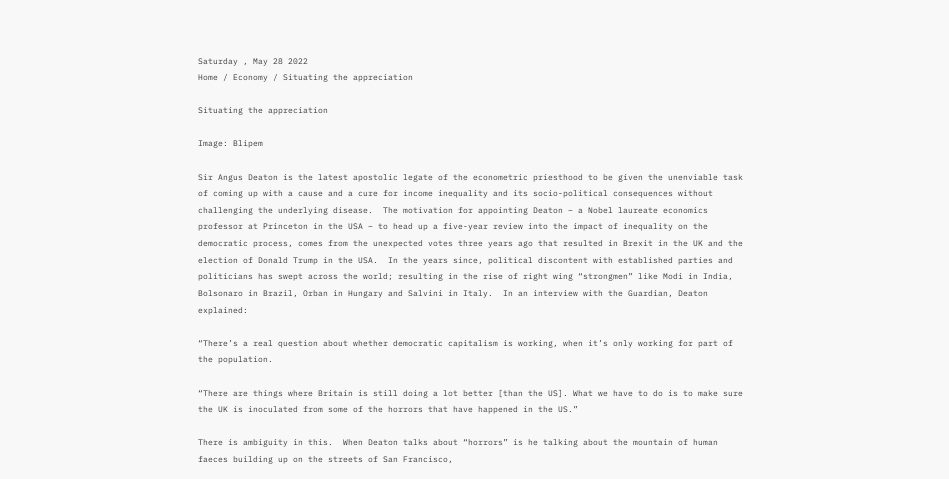Saturday , May 28 2022
Home / Economy / Situating the appreciation

Situating the appreciation

Image: Blipem

Sir Angus Deaton is the latest apostolic legate of the econometric priesthood to be given the unenviable task of coming up with a cause and a cure for income inequality and its socio-political consequences without challenging the underlying disease.  The motivation for appointing Deaton – a Nobel laureate economics professor at Princeton in the USA – to head up a five-year review into the impact of inequality on the democratic process, comes from the unexpected votes three years ago that resulted in Brexit in the UK and the election of Donald Trump in the USA.  In the years since, political discontent with established parties and politicians has swept across the world; resulting in the rise of right wing “strongmen” like Modi in India, Bolsonaro in Brazil, Orban in Hungary and Salvini in Italy.  In an interview with the Guardian, Deaton explained:

“There’s a real question about whether democratic capitalism is working, when it’s only working for part of the population.

“There are things where Britain is still doing a lot better [than the US]. What we have to do is to make sure the UK is inoculated from some of the horrors that have happened in the US.”

There is ambiguity in this.  When Deaton talks about “horrors” is he talking about the mountain of human faeces building up on the streets of San Francisco,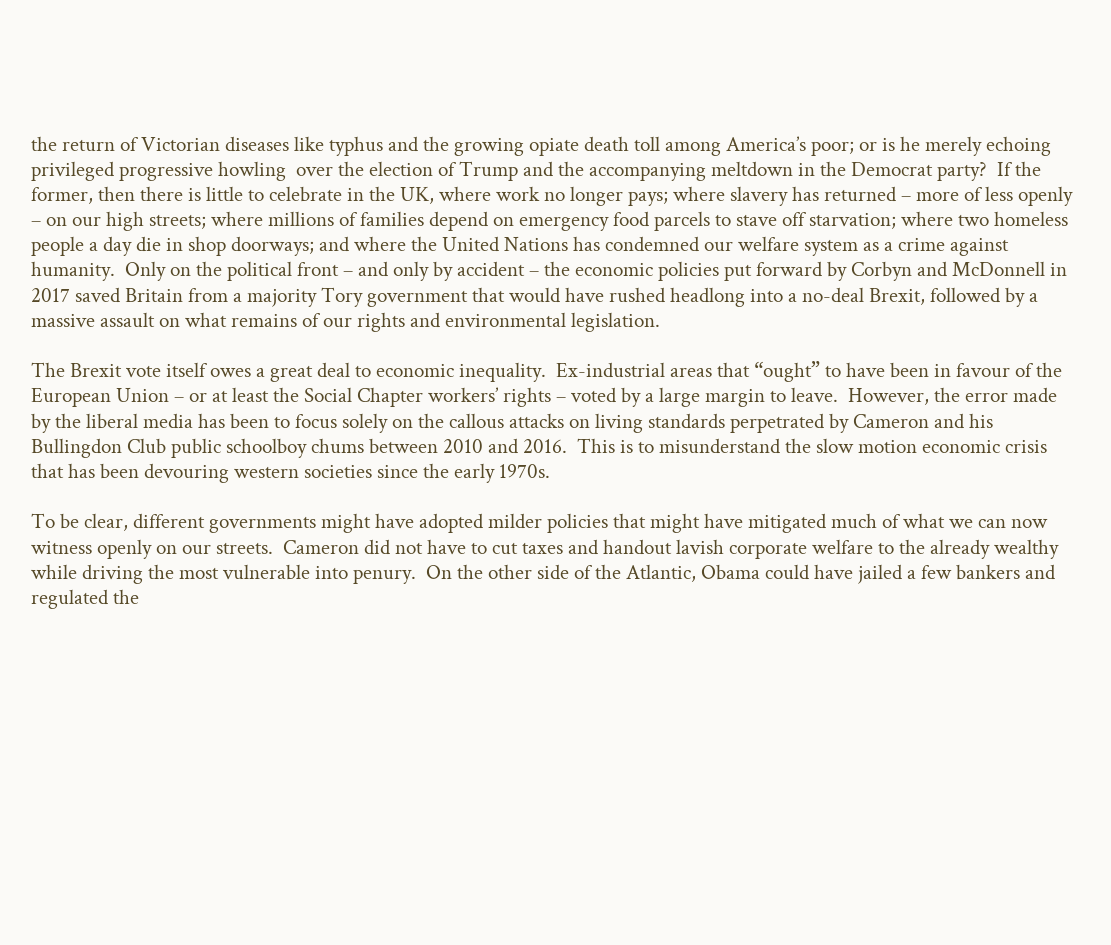the return of Victorian diseases like typhus and the growing opiate death toll among America’s poor; or is he merely echoing privileged progressive howling  over the election of Trump and the accompanying meltdown in the Democrat party?  If the former, then there is little to celebrate in the UK, where work no longer pays; where slavery has returned – more of less openly – on our high streets; where millions of families depend on emergency food parcels to stave off starvation; where two homeless people a day die in shop doorways; and where the United Nations has condemned our welfare system as a crime against humanity.  Only on the political front – and only by accident – the economic policies put forward by Corbyn and McDonnell in 2017 saved Britain from a majority Tory government that would have rushed headlong into a no-deal Brexit, followed by a massive assault on what remains of our rights and environmental legislation.

The Brexit vote itself owes a great deal to economic inequality.  Ex-industrial areas that “ought” to have been in favour of the European Union – or at least the Social Chapter workers’ rights – voted by a large margin to leave.  However, the error made by the liberal media has been to focus solely on the callous attacks on living standards perpetrated by Cameron and his Bullingdon Club public schoolboy chums between 2010 and 2016.  This is to misunderstand the slow motion economic crisis that has been devouring western societies since the early 1970s.

To be clear, different governments might have adopted milder policies that might have mitigated much of what we can now witness openly on our streets.  Cameron did not have to cut taxes and handout lavish corporate welfare to the already wealthy while driving the most vulnerable into penury.  On the other side of the Atlantic, Obama could have jailed a few bankers and regulated the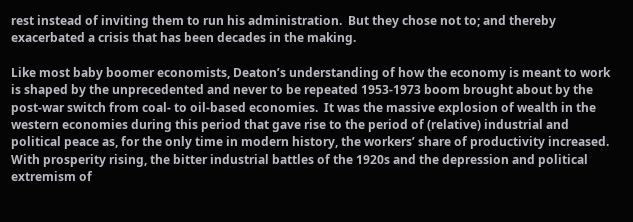rest instead of inviting them to run his administration.  But they chose not to; and thereby exacerbated a crisis that has been decades in the making.

Like most baby boomer economists, Deaton’s understanding of how the economy is meant to work is shaped by the unprecedented and never to be repeated 1953-1973 boom brought about by the post-war switch from coal- to oil-based economies.  It was the massive explosion of wealth in the western economies during this period that gave rise to the period of (relative) industrial and political peace as, for the only time in modern history, the workers’ share of productivity increased.  With prosperity rising, the bitter industrial battles of the 1920s and the depression and political extremism of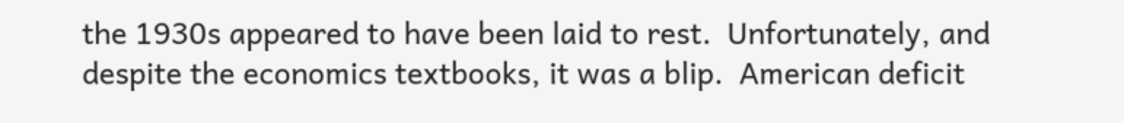the 1930s appeared to have been laid to rest.  Unfortunately, and despite the economics textbooks, it was a blip.  American deficit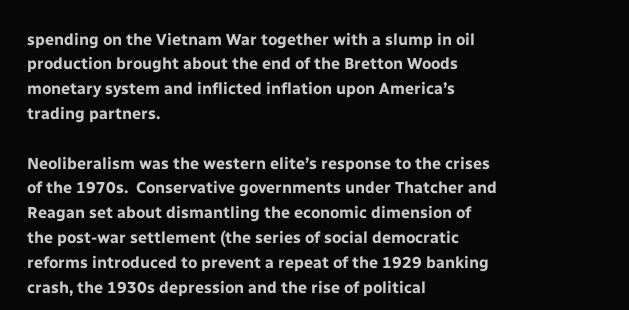spending on the Vietnam War together with a slump in oil production brought about the end of the Bretton Woods monetary system and inflicted inflation upon America’s trading partners.

Neoliberalism was the western elite’s response to the crises of the 1970s.  Conservative governments under Thatcher and Reagan set about dismantling the economic dimension of the post-war settlement (the series of social democratic reforms introduced to prevent a repeat of the 1929 banking crash, the 1930s depression and the rise of political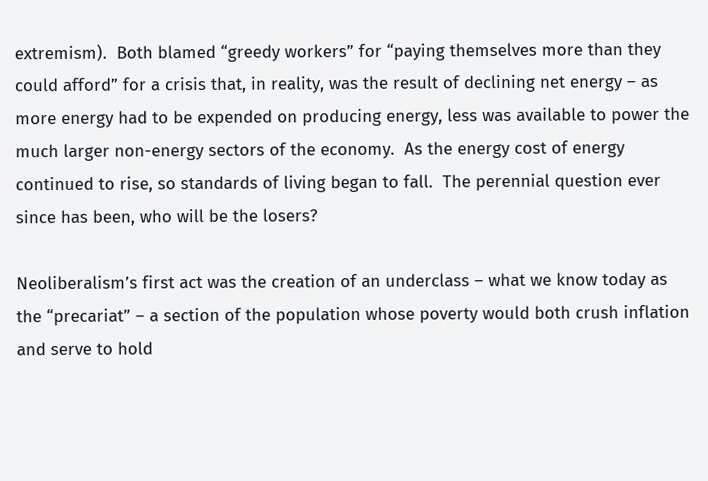extremism).  Both blamed “greedy workers” for “paying themselves more than they could afford” for a crisis that, in reality, was the result of declining net energy – as more energy had to be expended on producing energy, less was available to power the much larger non-energy sectors of the economy.  As the energy cost of energy continued to rise, so standards of living began to fall.  The perennial question ever since has been, who will be the losers?

Neoliberalism’s first act was the creation of an underclass – what we know today as the “precariat” – a section of the population whose poverty would both crush inflation and serve to hold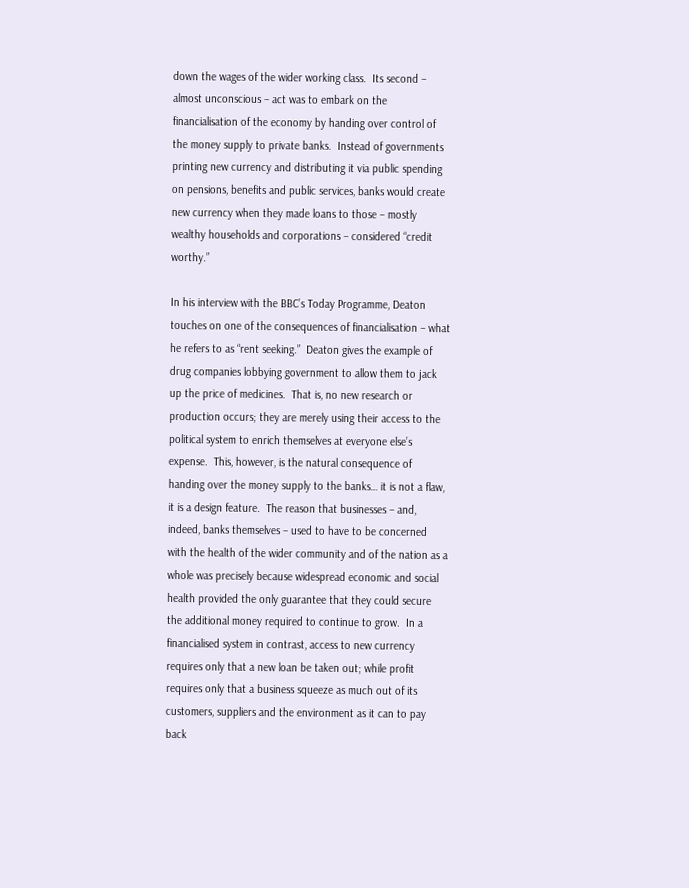down the wages of the wider working class.  Its second – almost unconscious – act was to embark on the financialisation of the economy by handing over control of the money supply to private banks.  Instead of governments printing new currency and distributing it via public spending on pensions, benefits and public services, banks would create new currency when they made loans to those – mostly wealthy households and corporations – considered “credit worthy.”

In his interview with the BBC’s Today Programme, Deaton touches on one of the consequences of financialisation – what he refers to as “rent seeking.”  Deaton gives the example of drug companies lobbying government to allow them to jack up the price of medicines.  That is, no new research or production occurs; they are merely using their access to the political system to enrich themselves at everyone else’s expense.  This, however, is the natural consequence of handing over the money supply to the banks… it is not a flaw, it is a design feature.  The reason that businesses – and, indeed, banks themselves – used to have to be concerned with the health of the wider community and of the nation as a whole was precisely because widespread economic and social health provided the only guarantee that they could secure the additional money required to continue to grow.  In a financialised system in contrast, access to new currency requires only that a new loan be taken out; while profit requires only that a business squeeze as much out of its customers, suppliers and the environment as it can to pay back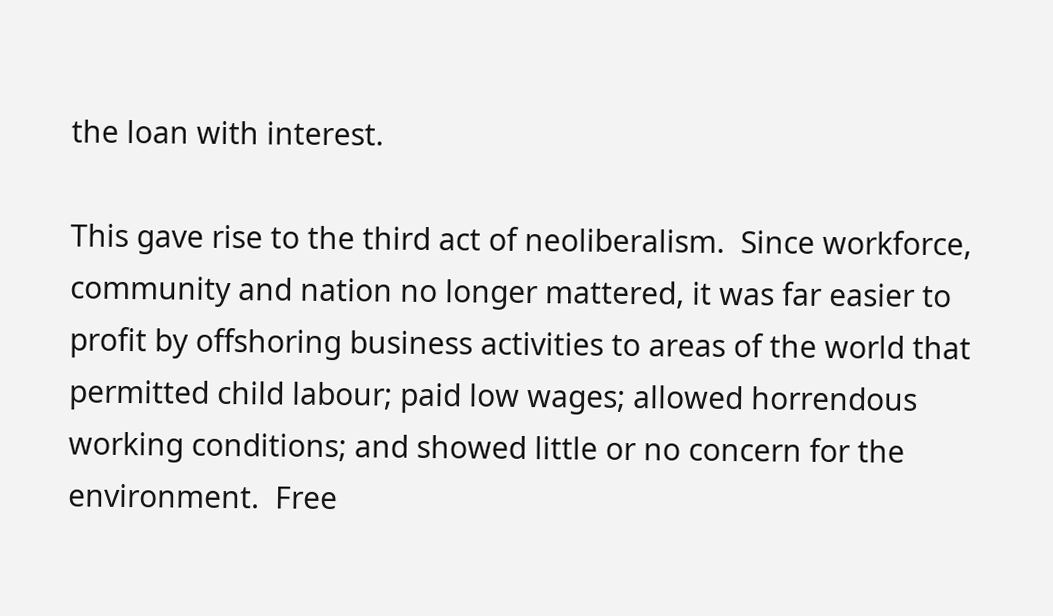the loan with interest.

This gave rise to the third act of neoliberalism.  Since workforce, community and nation no longer mattered, it was far easier to profit by offshoring business activities to areas of the world that permitted child labour; paid low wages; allowed horrendous working conditions; and showed little or no concern for the environment.  Free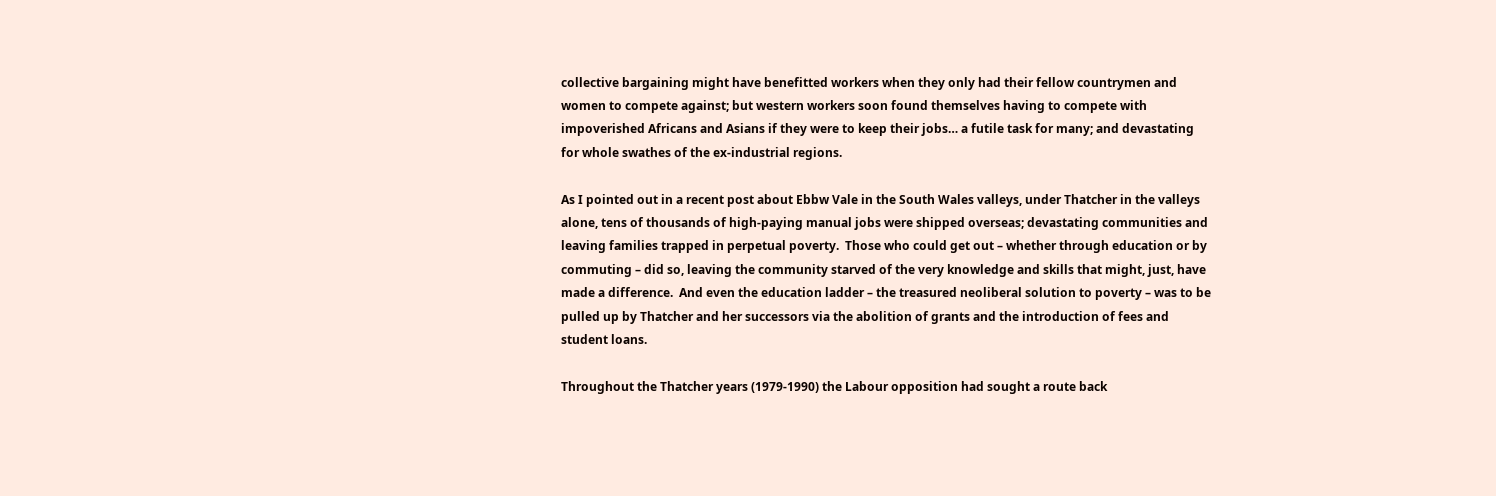collective bargaining might have benefitted workers when they only had their fellow countrymen and women to compete against; but western workers soon found themselves having to compete with impoverished Africans and Asians if they were to keep their jobs… a futile task for many; and devastating for whole swathes of the ex-industrial regions.

As I pointed out in a recent post about Ebbw Vale in the South Wales valleys, under Thatcher in the valleys alone, tens of thousands of high-paying manual jobs were shipped overseas; devastating communities and leaving families trapped in perpetual poverty.  Those who could get out – whether through education or by commuting – did so, leaving the community starved of the very knowledge and skills that might, just, have made a difference.  And even the education ladder – the treasured neoliberal solution to poverty – was to be pulled up by Thatcher and her successors via the abolition of grants and the introduction of fees and student loans.

Throughout the Thatcher years (1979-1990) the Labour opposition had sought a route back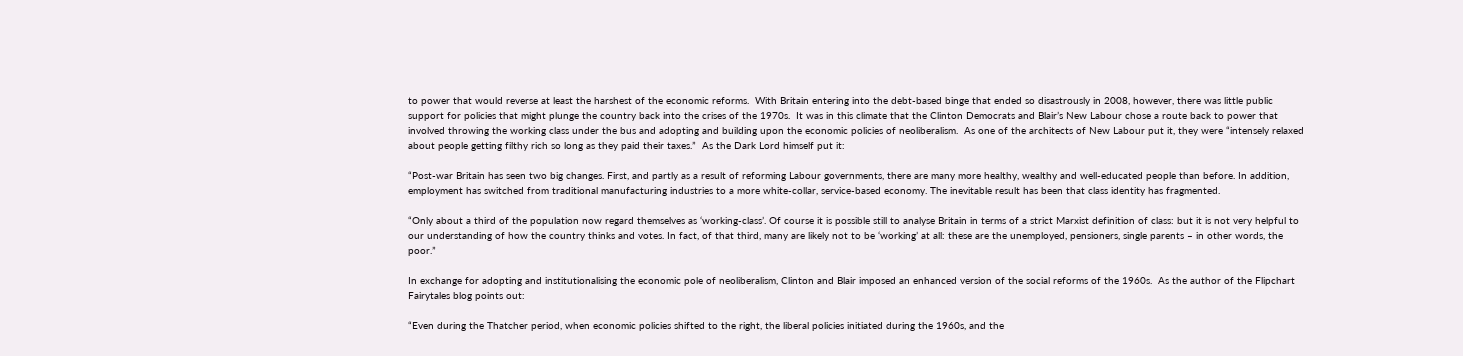to power that would reverse at least the harshest of the economic reforms.  With Britain entering into the debt-based binge that ended so disastrously in 2008, however, there was little public support for policies that might plunge the country back into the crises of the 1970s.  It was in this climate that the Clinton Democrats and Blair’s New Labour chose a route back to power that involved throwing the working class under the bus and adopting and building upon the economic policies of neoliberalism.  As one of the architects of New Labour put it, they were “intensely relaxed about people getting filthy rich so long as they paid their taxes.”  As the Dark Lord himself put it:

“Post-war Britain has seen two big changes. First, and partly as a result of reforming Labour governments, there are many more healthy, wealthy and well-educated people than before. In addition, employment has switched from traditional manufacturing industries to a more white-collar, service-based economy. The inevitable result has been that class identity has fragmented.

“Only about a third of the population now regard themselves as ‘working-class’. Of course it is possible still to analyse Britain in terms of a strict Marxist definition of class: but it is not very helpful to our understanding of how the country thinks and votes. In fact, of that third, many are likely not to be ‘working’ at all: these are the unemployed, pensioners, single parents – in other words, the poor.”

In exchange for adopting and institutionalising the economic pole of neoliberalism, Clinton and Blair imposed an enhanced version of the social reforms of the 1960s.  As the author of the Flipchart Fairytales blog points out:

“Even during the Thatcher period, when economic policies shifted to the right, the liberal policies initiated during the 1960s, and the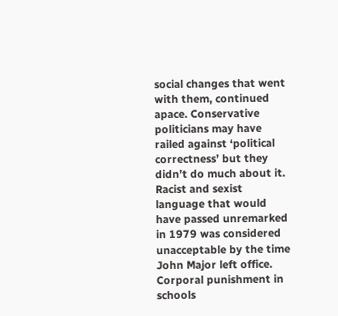social changes that went with them, continued apace. Conservative politicians may have railed against ‘political correctness’ but they didn’t do much about it. Racist and sexist language that would have passed unremarked in 1979 was considered unacceptable by the time John Major left office. Corporal punishment in schools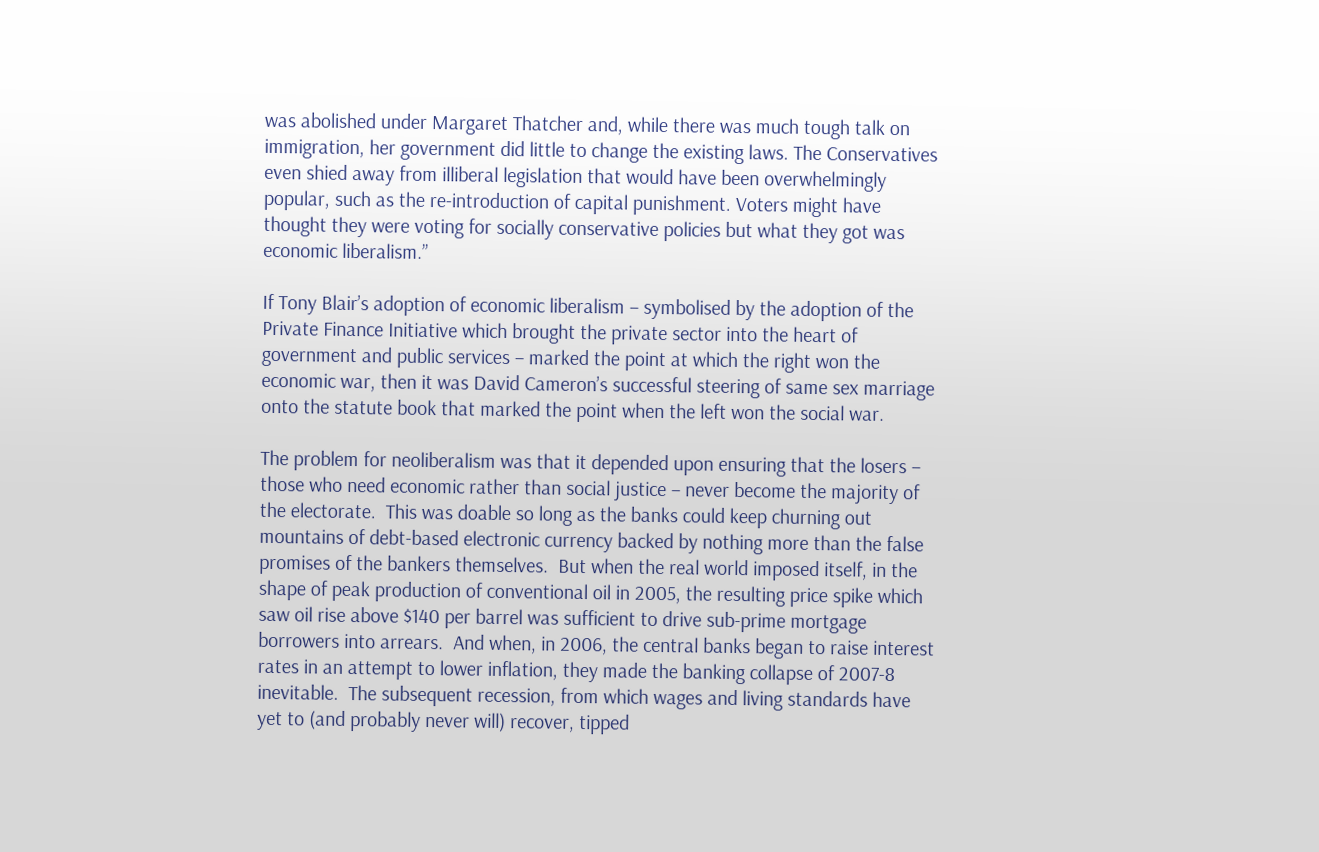was abolished under Margaret Thatcher and, while there was much tough talk on immigration, her government did little to change the existing laws. The Conservatives even shied away from illiberal legislation that would have been overwhelmingly popular, such as the re-introduction of capital punishment. Voters might have thought they were voting for socially conservative policies but what they got was economic liberalism.”

If Tony Blair’s adoption of economic liberalism – symbolised by the adoption of the Private Finance Initiative which brought the private sector into the heart of government and public services – marked the point at which the right won the economic war, then it was David Cameron’s successful steering of same sex marriage onto the statute book that marked the point when the left won the social war.

The problem for neoliberalism was that it depended upon ensuring that the losers – those who need economic rather than social justice – never become the majority of the electorate.  This was doable so long as the banks could keep churning out mountains of debt-based electronic currency backed by nothing more than the false promises of the bankers themselves.  But when the real world imposed itself, in the shape of peak production of conventional oil in 2005, the resulting price spike which saw oil rise above $140 per barrel was sufficient to drive sub-prime mortgage borrowers into arrears.  And when, in 2006, the central banks began to raise interest rates in an attempt to lower inflation, they made the banking collapse of 2007-8 inevitable.  The subsequent recession, from which wages and living standards have yet to (and probably never will) recover, tipped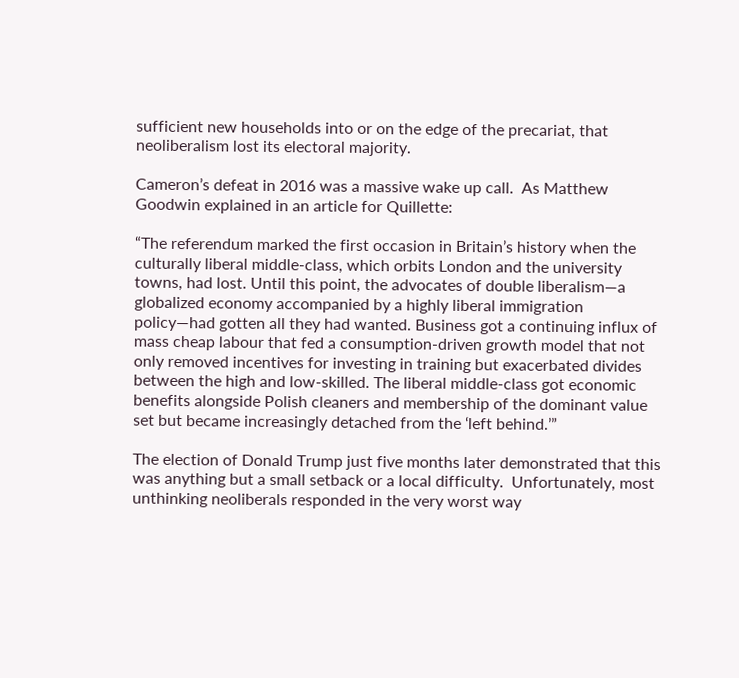sufficient new households into or on the edge of the precariat, that neoliberalism lost its electoral majority.

Cameron’s defeat in 2016 was a massive wake up call.  As Matthew Goodwin explained in an article for Quillette:

“The referendum marked the first occasion in Britain’s history when the culturally liberal middle-class, which orbits London and the university towns, had lost. Until this point, the advocates of double liberalism—a globalized economy accompanied by a highly liberal immigration policy—had gotten all they had wanted. Business got a continuing influx of mass cheap labour that fed a consumption-driven growth model that not only removed incentives for investing in training but exacerbated divides between the high and low-skilled. The liberal middle-class got economic benefits alongside Polish cleaners and membership of the dominant value set but became increasingly detached from the ‘left behind.’”

The election of Donald Trump just five months later demonstrated that this was anything but a small setback or a local difficulty.  Unfortunately, most unthinking neoliberals responded in the very worst way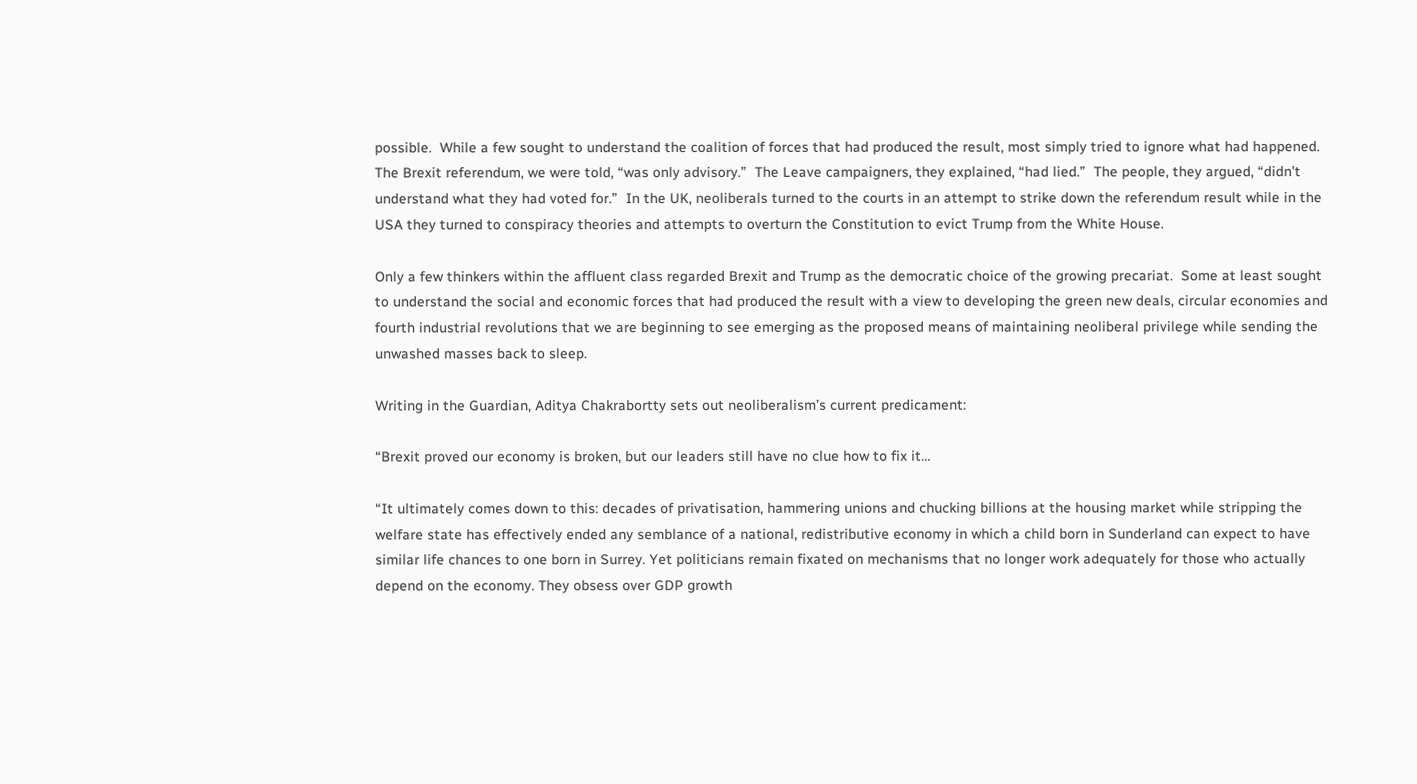possible.  While a few sought to understand the coalition of forces that had produced the result, most simply tried to ignore what had happened.  The Brexit referendum, we were told, “was only advisory.”  The Leave campaigners, they explained, “had lied.”  The people, they argued, “didn’t understand what they had voted for.”  In the UK, neoliberals turned to the courts in an attempt to strike down the referendum result while in the USA they turned to conspiracy theories and attempts to overturn the Constitution to evict Trump from the White House.

Only a few thinkers within the affluent class regarded Brexit and Trump as the democratic choice of the growing precariat.  Some at least sought to understand the social and economic forces that had produced the result with a view to developing the green new deals, circular economies and fourth industrial revolutions that we are beginning to see emerging as the proposed means of maintaining neoliberal privilege while sending the unwashed masses back to sleep.

Writing in the Guardian, Aditya Chakrabortty sets out neoliberalism’s current predicament:

“Brexit proved our economy is broken, but our leaders still have no clue how to fix it…

“It ultimately comes down to this: decades of privatisation, hammering unions and chucking billions at the housing market while stripping the welfare state has effectively ended any semblance of a national, redistributive economy in which a child born in Sunderland can expect to have similar life chances to one born in Surrey. Yet politicians remain fixated on mechanisms that no longer work adequately for those who actually depend on the economy. They obsess over GDP growth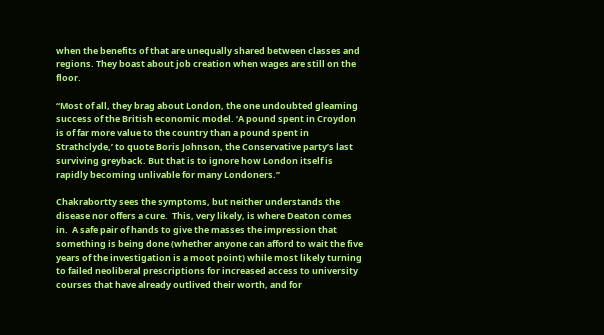when the benefits of that are unequally shared between classes and regions. They boast about job creation when wages are still on the floor.

“Most of all, they brag about London, the one undoubted gleaming success of the British economic model. ‘A pound spent in Croydon is of far more value to the country than a pound spent in Strathclyde,’ to quote Boris Johnson, the Conservative party’s last surviving greyback. But that is to ignore how London itself is rapidly becoming unlivable for many Londoners.”

Chakrabortty sees the symptoms, but neither understands the disease nor offers a cure.  This, very likely, is where Deaton comes in.  A safe pair of hands to give the masses the impression that something is being done (whether anyone can afford to wait the five years of the investigation is a moot point) while most likely turning to failed neoliberal prescriptions for increased access to university courses that have already outlived their worth, and for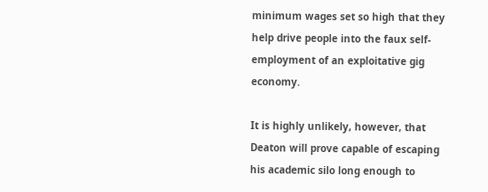minimum wages set so high that they help drive people into the faux self-employment of an exploitative gig economy.

It is highly unlikely, however, that Deaton will prove capable of escaping his academic silo long enough to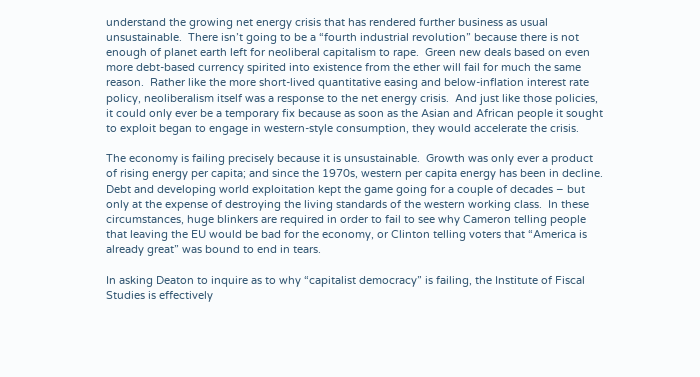understand the growing net energy crisis that has rendered further business as usual unsustainable.  There isn’t going to be a “fourth industrial revolution” because there is not enough of planet earth left for neoliberal capitalism to rape.  Green new deals based on even more debt-based currency spirited into existence from the ether will fail for much the same reason.  Rather like the more short-lived quantitative easing and below-inflation interest rate policy, neoliberalism itself was a response to the net energy crisis.  And just like those policies, it could only ever be a temporary fix because as soon as the Asian and African people it sought to exploit began to engage in western-style consumption, they would accelerate the crisis.

The economy is failing precisely because it is unsustainable.  Growth was only ever a product of rising energy per capita; and since the 1970s, western per capita energy has been in decline.  Debt and developing world exploitation kept the game going for a couple of decades – but only at the expense of destroying the living standards of the western working class.  In these circumstances, huge blinkers are required in order to fail to see why Cameron telling people that leaving the EU would be bad for the economy, or Clinton telling voters that “America is already great” was bound to end in tears.

In asking Deaton to inquire as to why “capitalist democracy” is failing, the Institute of Fiscal Studies is effectively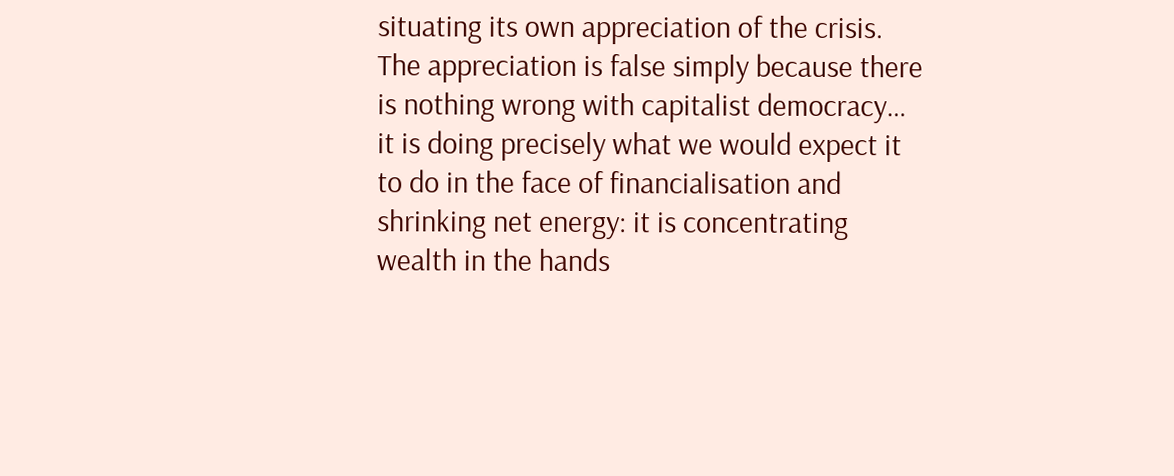situating its own appreciation of the crisis.  The appreciation is false simply because there is nothing wrong with capitalist democracy… it is doing precisely what we would expect it to do in the face of financialisation and shrinking net energy: it is concentrating wealth in the hands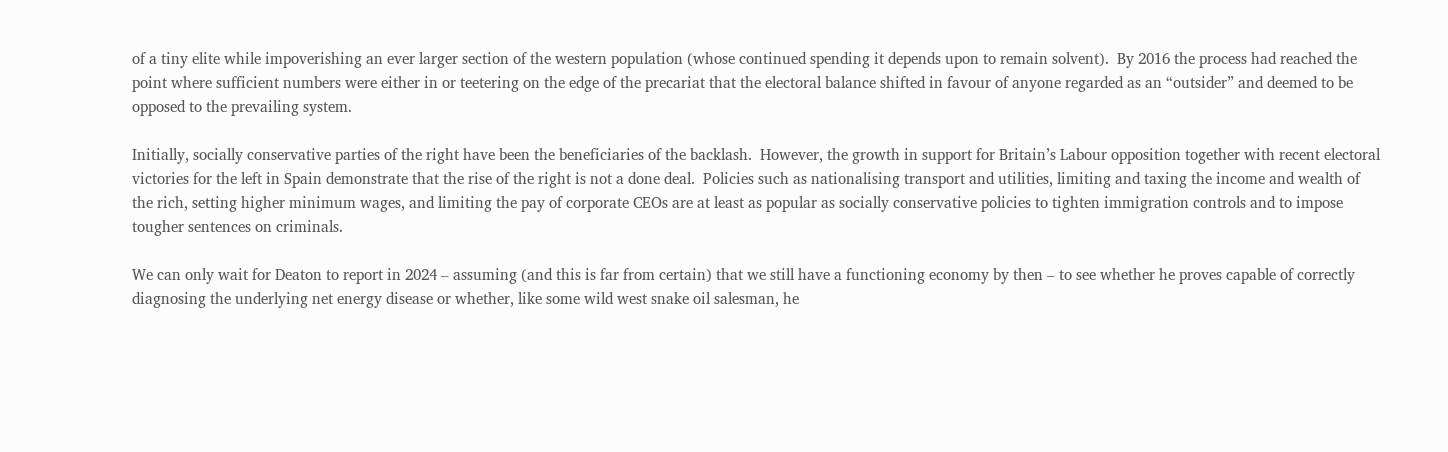of a tiny elite while impoverishing an ever larger section of the western population (whose continued spending it depends upon to remain solvent).  By 2016 the process had reached the point where sufficient numbers were either in or teetering on the edge of the precariat that the electoral balance shifted in favour of anyone regarded as an “outsider” and deemed to be opposed to the prevailing system.

Initially, socially conservative parties of the right have been the beneficiaries of the backlash.  However, the growth in support for Britain’s Labour opposition together with recent electoral victories for the left in Spain demonstrate that the rise of the right is not a done deal.  Policies such as nationalising transport and utilities, limiting and taxing the income and wealth of the rich, setting higher minimum wages, and limiting the pay of corporate CEOs are at least as popular as socially conservative policies to tighten immigration controls and to impose tougher sentences on criminals.

We can only wait for Deaton to report in 2024 – assuming (and this is far from certain) that we still have a functioning economy by then – to see whether he proves capable of correctly diagnosing the underlying net energy disease or whether, like some wild west snake oil salesman, he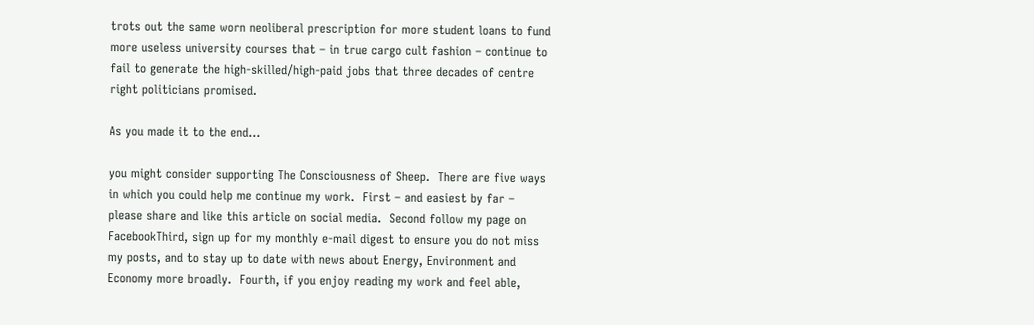trots out the same worn neoliberal prescription for more student loans to fund more useless university courses that – in true cargo cult fashion – continue to fail to generate the high-skilled/high-paid jobs that three decades of centre right politicians promised.

As you made it to the end…

you might consider supporting The Consciousness of Sheep.  There are five ways in which you could help me continue my work.  First – and easiest by far – please share and like this article on social media.  Second follow my page on FacebookThird, sign up for my monthly e-mail digest to ensure you do not miss my posts, and to stay up to date with news about Energy, Environment and Economy more broadly.  Fourth, if you enjoy reading my work and feel able,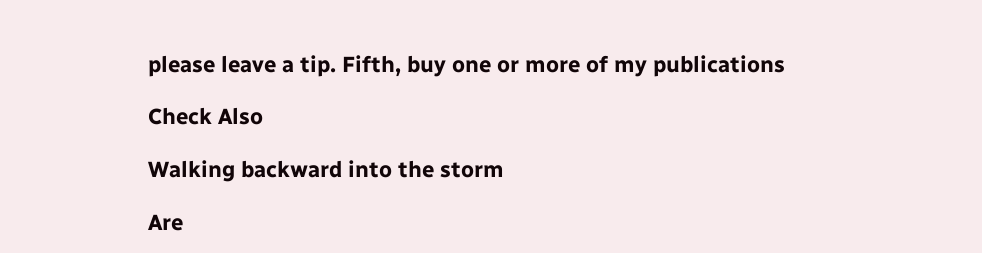please leave a tip. Fifth, buy one or more of my publications

Check Also

Walking backward into the storm

Are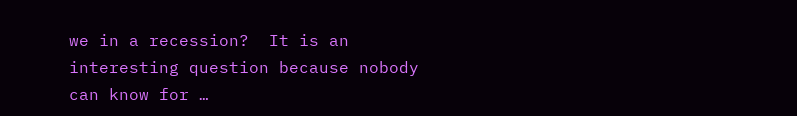we in a recession?  It is an interesting question because nobody can know for …